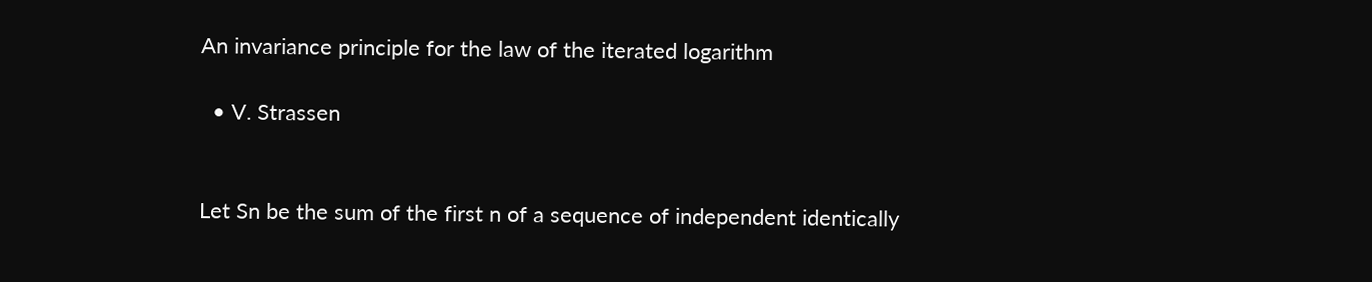An invariance principle for the law of the iterated logarithm

  • V. Strassen


Let Sn be the sum of the first n of a sequence of independent identically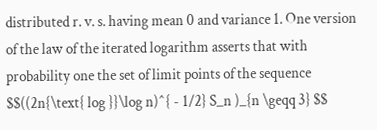distributed r. v. s. having mean 0 and variance 1. One version of the law of the iterated logarithm asserts that with probability one the set of limit points of the sequence
$$((2n{\text{ log }}\log n)^{ - 1/2} S_n )_{n \geqq 3} $$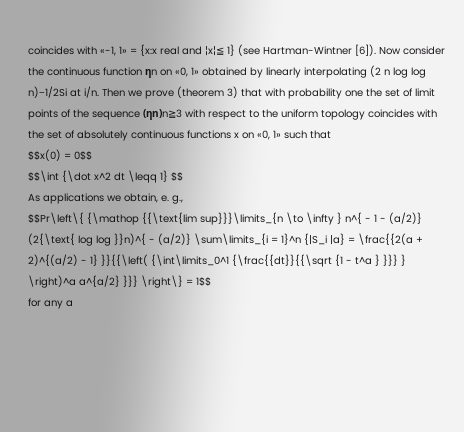coincides with «-1, 1» = {x:x real and ¦x¦≦ 1} (see Hartman-Wintner [6]). Now consider the continuous function ηn on «0, 1» obtained by linearly interpolating (2 n log log n)−1/2Si at i/n. Then we prove (theorem 3) that with probability one the set of limit points of the sequence (ηn)n≧3 with respect to the uniform topology coincides with the set of absolutely continuous functions x on «0, 1» such that
$$x(0) = 0$$
$$\int {\dot x^2 dt \leqq 1} $$
As applications we obtain, e. g.,
$$Pr\left\{ {\mathop {{\text{lim sup}}}\limits_{n \to \infty } n^{ - 1 - (a/2)} (2{\text{ log log }}n)^{ - (a/2)} \sum\limits_{i = 1}^n {|S_i |a} = \frac{{2(a + 2)^{(a/2) - 1} }}{{\left( {\int\limits_0^1 {\frac{{dt}}{{\sqrt {1 - t^a } }}} } \right)^a a^{a/2} }}} \right\} = 1$$
for any a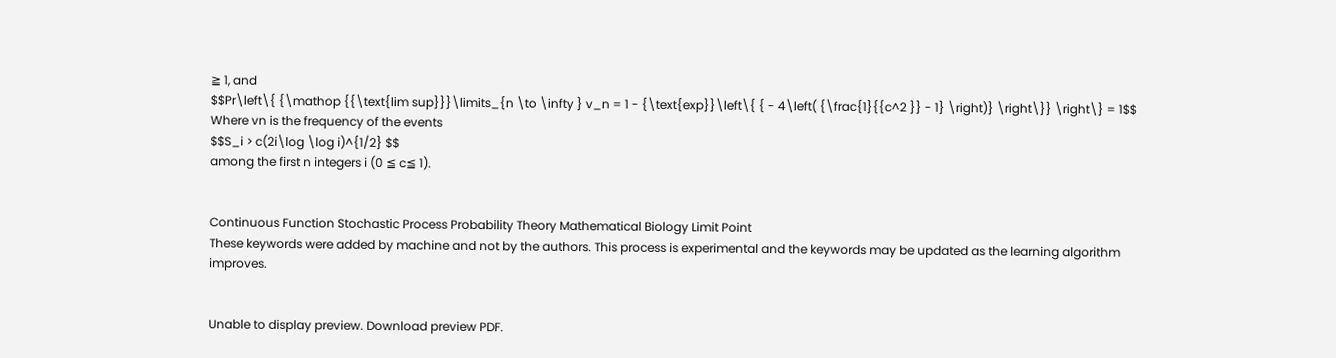≧ 1, and
$$Pr\left\{ {\mathop {{\text{lim sup}}}\limits_{n \to \infty } v_n = 1 - {\text{exp}}\left\{ { - 4\left( {\frac{1}{{c^2 }} - 1} \right)} \right\}} \right\} = 1$$
Where vn is the frequency of the events
$$S_i > c(2i\log \log i)^{1/2} $$
among the first n integers i (0 ≦ c≦ 1).


Continuous Function Stochastic Process Probability Theory Mathematical Biology Limit Point
These keywords were added by machine and not by the authors. This process is experimental and the keywords may be updated as the learning algorithm improves.


Unable to display preview. Download preview PDF.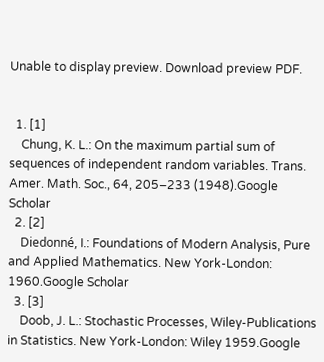Unable to display preview. Download preview PDF.


  1. [1]
    Chung, K. L.: On the maximum partial sum of sequences of independent random variables. Trans. Amer. Math. Soc., 64, 205–233 (1948).Google Scholar
  2. [2]
    Diedonné, I.: Foundations of Modern Analysis, Pure and Applied Mathematics. New York-London: 1960.Google Scholar
  3. [3]
    Doob, J. L.: Stochastic Processes, Wiley-Publications in Statistics. New York-London: Wiley 1959.Google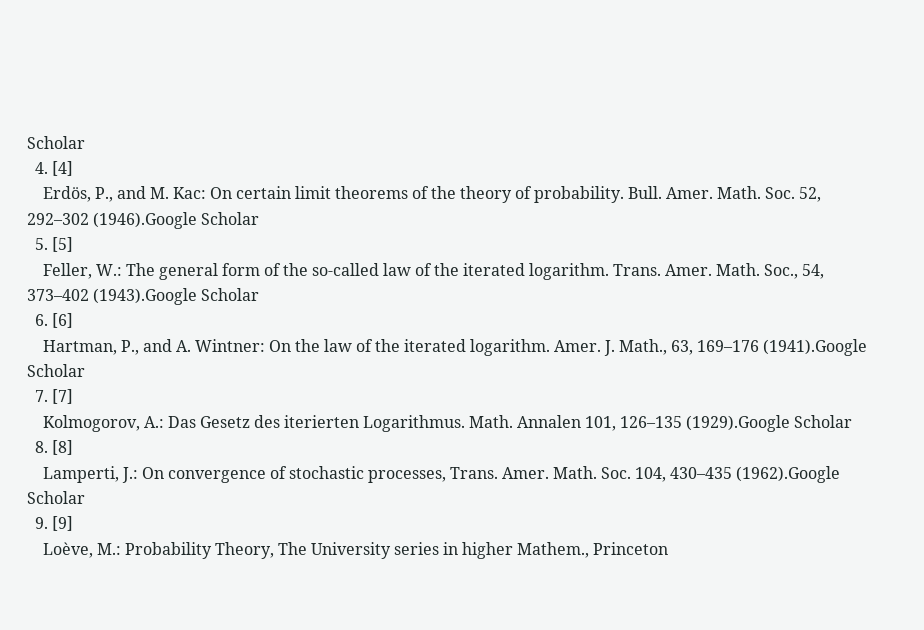Scholar
  4. [4]
    Erdös, P., and M. Kac: On certain limit theorems of the theory of probability. Bull. Amer. Math. Soc. 52, 292–302 (1946).Google Scholar
  5. [5]
    Feller, W.: The general form of the so-called law of the iterated logarithm. Trans. Amer. Math. Soc., 54, 373–402 (1943).Google Scholar
  6. [6]
    Hartman, P., and A. Wintner: On the law of the iterated logarithm. Amer. J. Math., 63, 169–176 (1941).Google Scholar
  7. [7]
    Kolmogorov, A.: Das Gesetz des iterierten Logarithmus. Math. Annalen 101, 126–135 (1929).Google Scholar
  8. [8]
    Lamperti, J.: On convergence of stochastic processes, Trans. Amer. Math. Soc. 104, 430–435 (1962).Google Scholar
  9. [9]
    Loève, M.: Probability Theory, The University series in higher Mathem., Princeton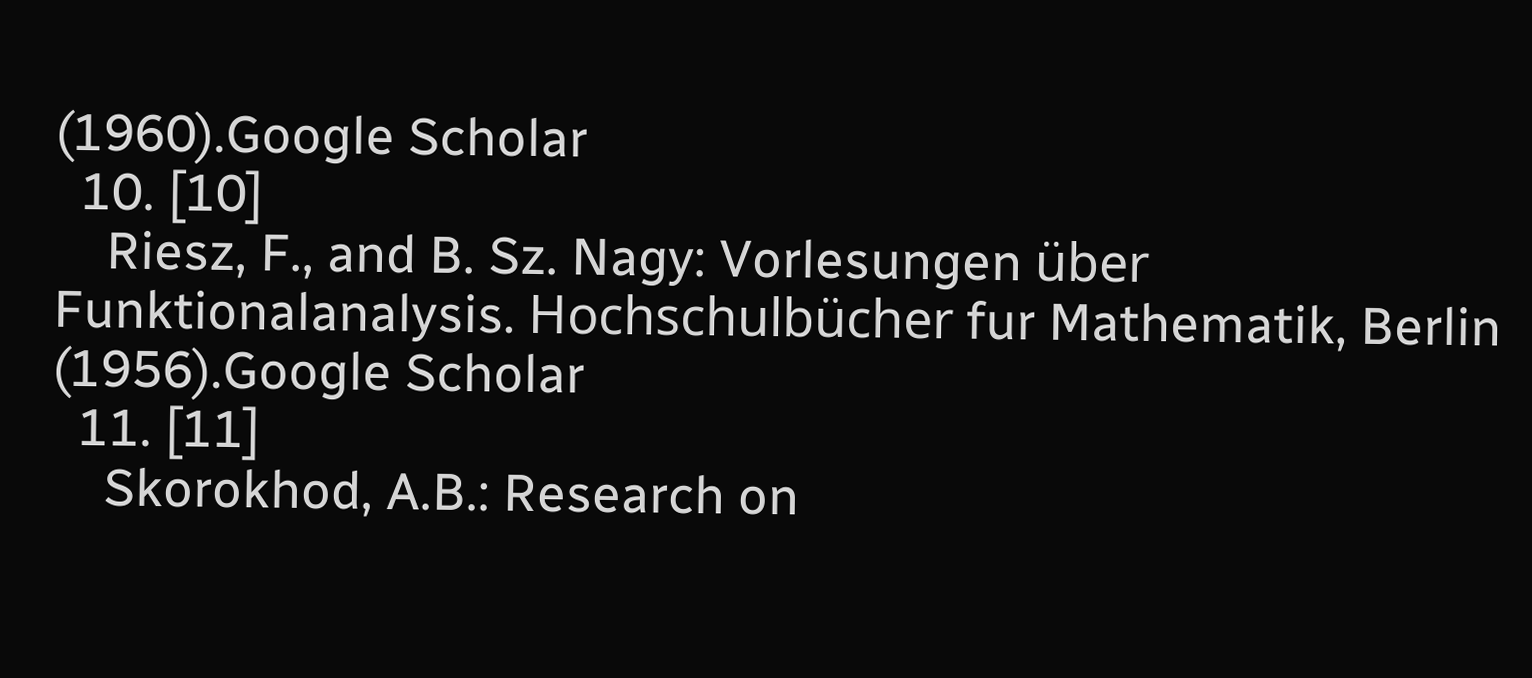(1960).Google Scholar
  10. [10]
    Riesz, F., and B. Sz. Nagy: Vorlesungen über Funktionalanalysis. Hochschulbücher fur Mathematik, Berlin (1956).Google Scholar
  11. [11]
    Skorokhod, A.B.: Research on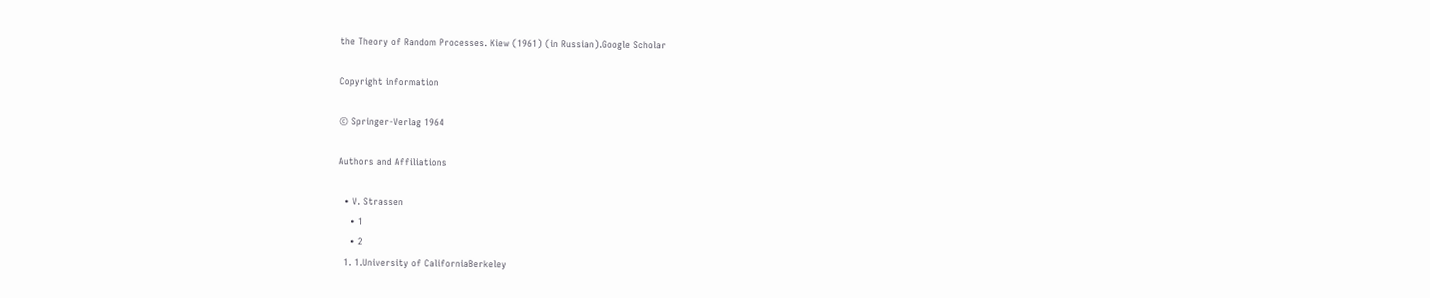the Theory of Random Processes. Kiew (1961) (in Russian).Google Scholar

Copyright information

© Springer-Verlag 1964

Authors and Affiliations

  • V. Strassen
    • 1
    • 2
  1. 1.University of CaliforniaBerkeley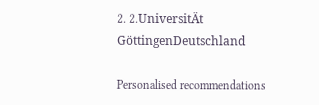2. 2.UniversitÄt GöttingenDeutschland

Personalised recommendations